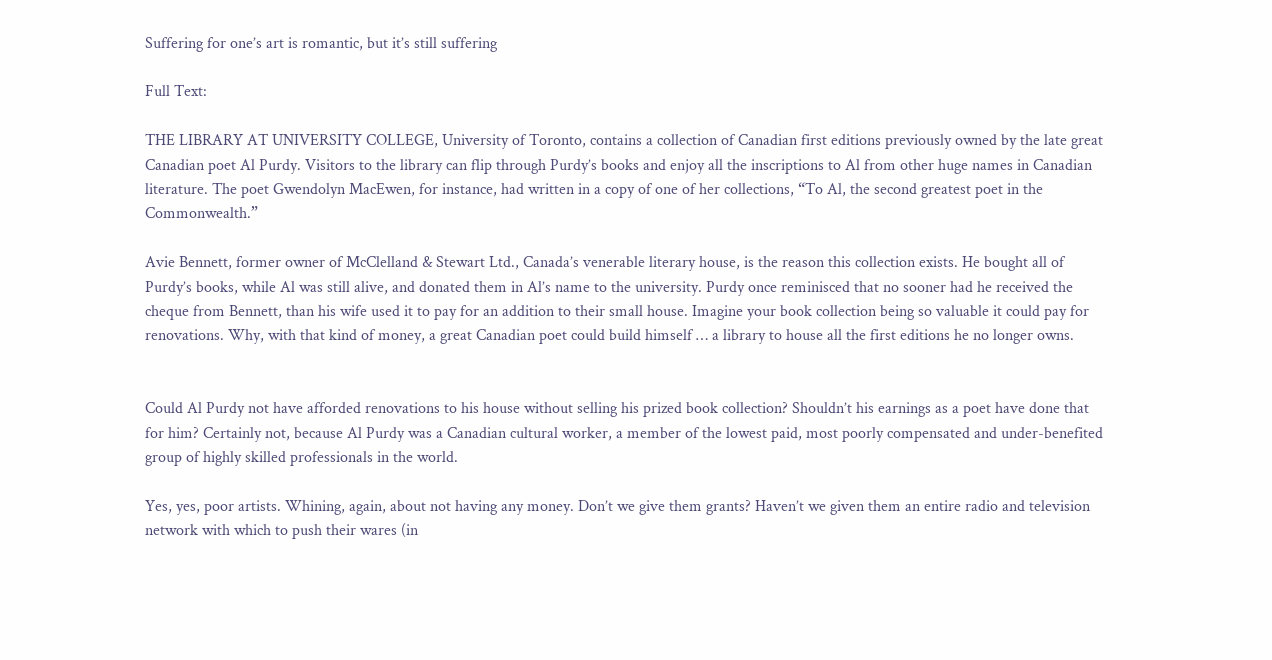Suffering for one’s art is romantic, but it’s still suffering

Full Text:

THE LIBRARY AT UNIVERSITY COLLEGE, University of Toronto, contains a collection of Canadian first editions previously owned by the late great Canadian poet Al Purdy. Visitors to the library can flip through Purdy’s books and enjoy all the inscriptions to Al from other huge names in Canadian literature. The poet Gwendolyn MacEwen, for instance, had written in a copy of one of her collections, “To Al, the second greatest poet in the Commonwealth.”

Avie Bennett, former owner of McClelland & Stewart Ltd., Canada’s venerable literary house, is the reason this collection exists. He bought all of Purdy’s books, while Al was still alive, and donated them in Al’s name to the university. Purdy once reminisced that no sooner had he received the cheque from Bennett, than his wife used it to pay for an addition to their small house. Imagine your book collection being so valuable it could pay for renovations. Why, with that kind of money, a great Canadian poet could build himself … a library to house all the first editions he no longer owns.


Could Al Purdy not have afforded renovations to his house without selling his prized book collection? Shouldn’t his earnings as a poet have done that for him? Certainly not, because Al Purdy was a Canadian cultural worker, a member of the lowest paid, most poorly compensated and under-benefited group of highly skilled professionals in the world.

Yes, yes, poor artists. Whining, again, about not having any money. Don’t we give them grants? Haven’t we given them an entire radio and television network with which to push their wares (in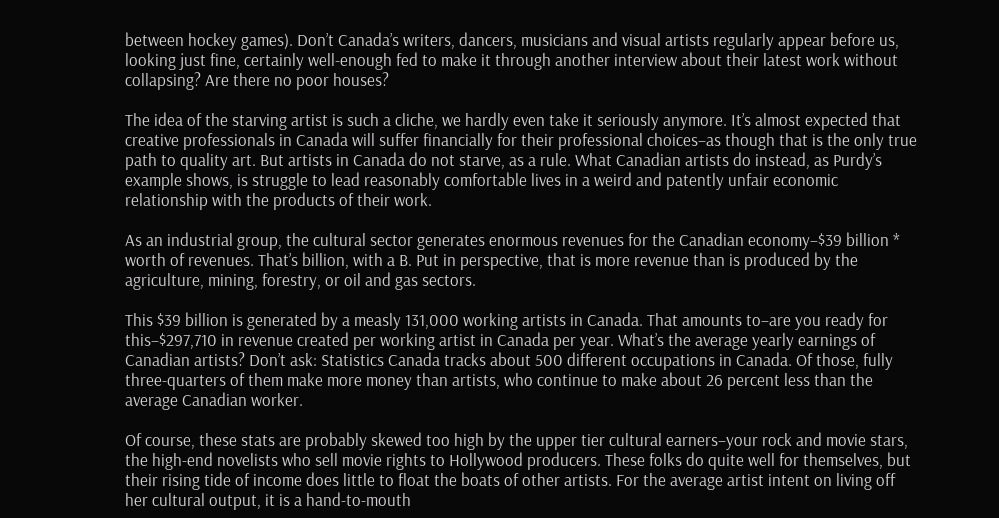between hockey games). Don’t Canada’s writers, dancers, musicians and visual artists regularly appear before us, looking just fine, certainly well-enough fed to make it through another interview about their latest work without collapsing? Are there no poor houses?

The idea of the starving artist is such a cliche, we hardly even take it seriously anymore. It’s almost expected that creative professionals in Canada will suffer financially for their professional choices–as though that is the only true path to quality art. But artists in Canada do not starve, as a rule. What Canadian artists do instead, as Purdy’s example shows, is struggle to lead reasonably comfortable lives in a weird and patently unfair economic relationship with the products of their work.

As an industrial group, the cultural sector generates enormous revenues for the Canadian economy–$39 billion * worth of revenues. That’s billion, with a B. Put in perspective, that is more revenue than is produced by the agriculture, mining, forestry, or oil and gas sectors.

This $39 billion is generated by a measly 131,000 working artists in Canada. That amounts to–are you ready for this–$297,710 in revenue created per working artist in Canada per year. What’s the average yearly earnings of Canadian artists? Don’t ask: Statistics Canada tracks about 500 different occupations in Canada. Of those, fully three-quarters of them make more money than artists, who continue to make about 26 percent less than the average Canadian worker.

Of course, these stats are probably skewed too high by the upper tier cultural earners–your rock and movie stars, the high-end novelists who sell movie rights to Hollywood producers. These folks do quite well for themselves, but their rising tide of income does little to float the boats of other artists. For the average artist intent on living off her cultural output, it is a hand-to-mouth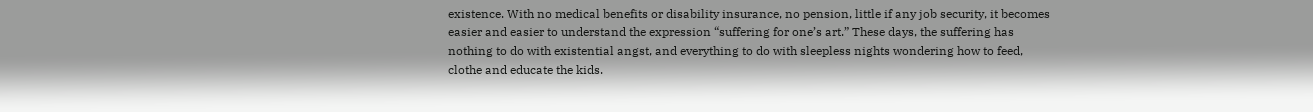existence. With no medical benefits or disability insurance, no pension, little if any job security, it becomes easier and easier to understand the expression “suffering for one’s art.” These days, the suffering has nothing to do with existential angst, and everything to do with sleepless nights wondering how to feed, clothe and educate the kids.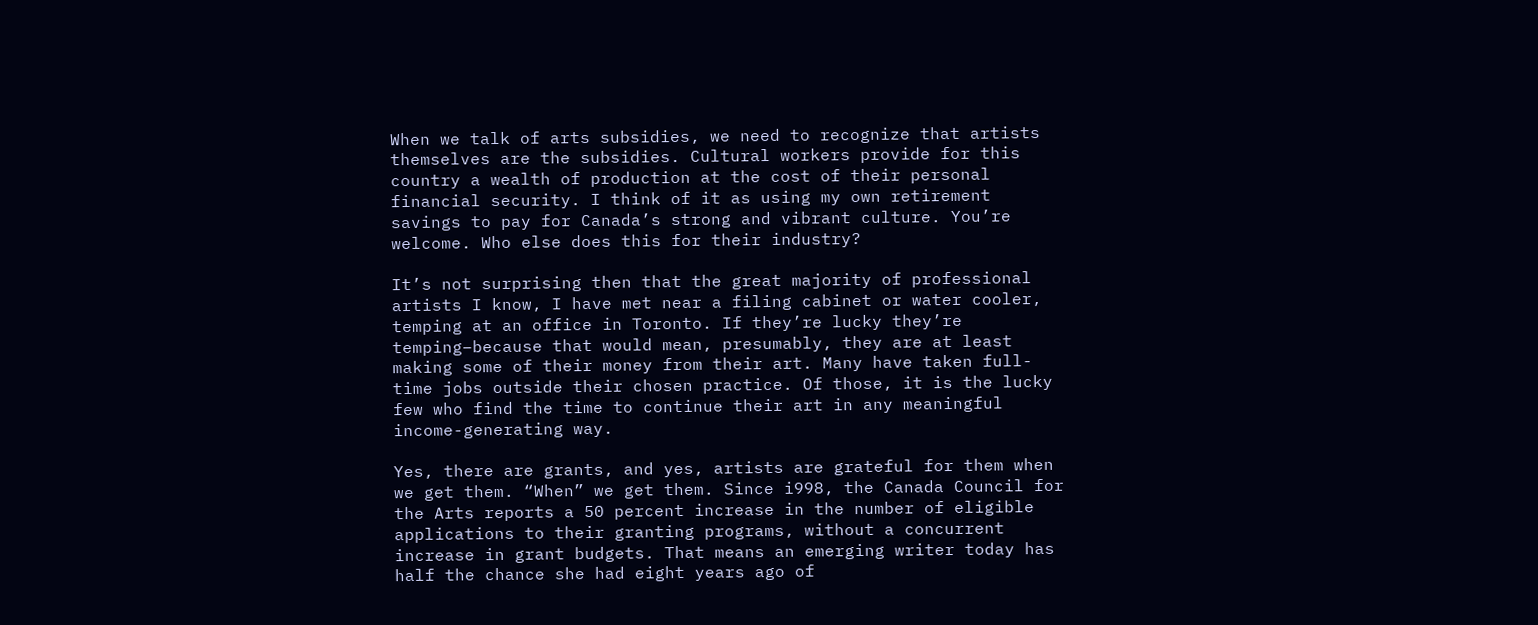When we talk of arts subsidies, we need to recognize that artists themselves are the subsidies. Cultural workers provide for this country a wealth of production at the cost of their personal financial security. I think of it as using my own retirement savings to pay for Canada’s strong and vibrant culture. You’re welcome. Who else does this for their industry?

It’s not surprising then that the great majority of professional artists I know, I have met near a filing cabinet or water cooler, temping at an office in Toronto. If they’re lucky they’re temping–because that would mean, presumably, they are at least making some of their money from their art. Many have taken full-time jobs outside their chosen practice. Of those, it is the lucky few who find the time to continue their art in any meaningful income-generating way.

Yes, there are grants, and yes, artists are grateful for them when we get them. “When” we get them. Since i998, the Canada Council for the Arts reports a 50 percent increase in the number of eligible applications to their granting programs, without a concurrent increase in grant budgets. That means an emerging writer today has half the chance she had eight years ago of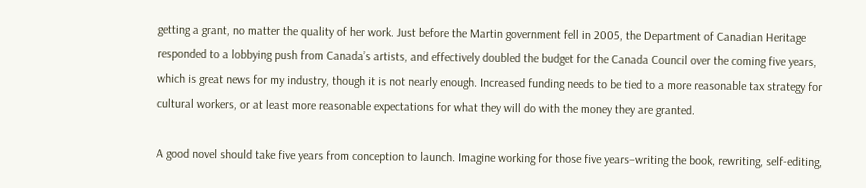getting a grant, no matter the quality of her work. Just before the Martin government fell in 2005, the Department of Canadian Heritage responded to a lobbying push from Canada’s artists, and effectively doubled the budget for the Canada Council over the coming five years, which is great news for my industry, though it is not nearly enough. Increased funding needs to be tied to a more reasonable tax strategy for cultural workers, or at least more reasonable expectations for what they will do with the money they are granted.

A good novel should take five years from conception to launch. Imagine working for those five years–writing the book, rewriting, self-editing,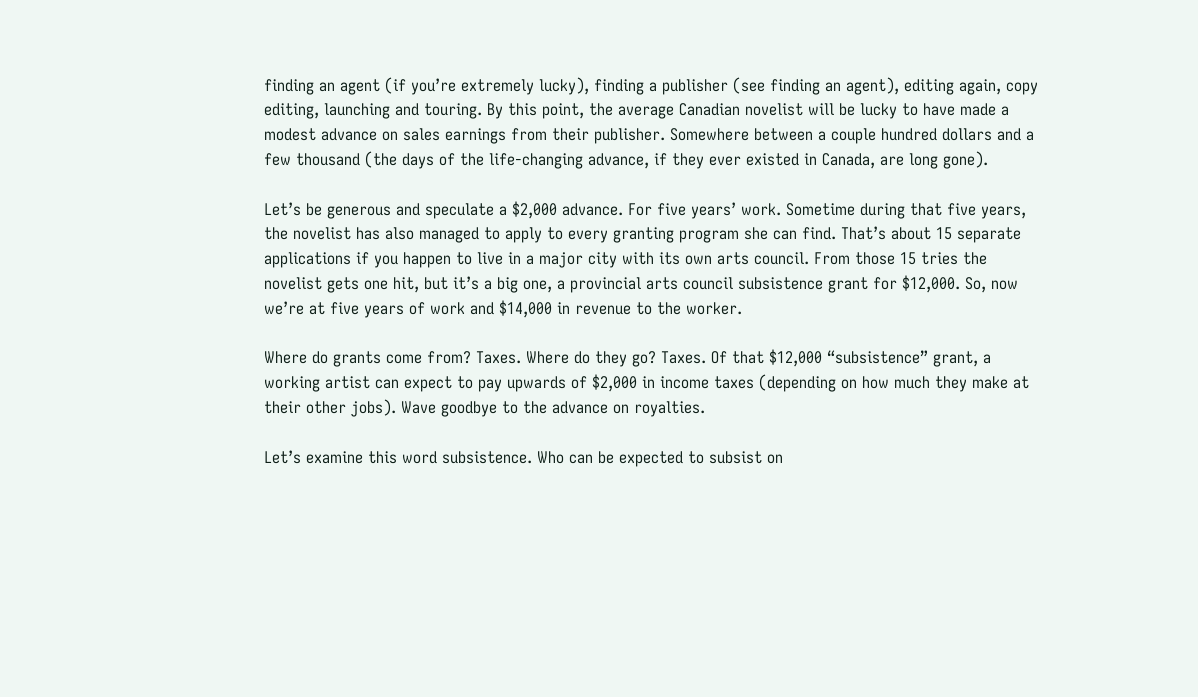finding an agent (if you’re extremely lucky), finding a publisher (see finding an agent), editing again, copy editing, launching and touring. By this point, the average Canadian novelist will be lucky to have made a modest advance on sales earnings from their publisher. Somewhere between a couple hundred dollars and a few thousand (the days of the life-changing advance, if they ever existed in Canada, are long gone).

Let’s be generous and speculate a $2,000 advance. For five years’ work. Sometime during that five years, the novelist has also managed to apply to every granting program she can find. That’s about 15 separate applications if you happen to live in a major city with its own arts council. From those 15 tries the novelist gets one hit, but it’s a big one, a provincial arts council subsistence grant for $12,000. So, now we’re at five years of work and $14,000 in revenue to the worker.

Where do grants come from? Taxes. Where do they go? Taxes. Of that $12,000 “subsistence” grant, a working artist can expect to pay upwards of $2,000 in income taxes (depending on how much they make at their other jobs). Wave goodbye to the advance on royalties.

Let’s examine this word subsistence. Who can be expected to subsist on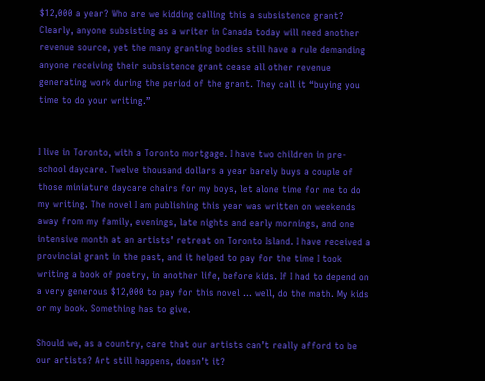$12,000 a year? Who are we kidding calling this a subsistence grant? Clearly, anyone subsisting as a writer in Canada today will need another revenue source, yet the many granting bodies still have a rule demanding anyone receiving their subsistence grant cease all other revenue generating work during the period of the grant. They call it “buying you time to do your writing.”


I live in Toronto, with a Toronto mortgage. I have two children in pre-school daycare. Twelve thousand dollars a year barely buys a couple of those miniature daycare chairs for my boys, let alone time for me to do my writing. The novel I am publishing this year was written on weekends away from my family, evenings, late nights and early mornings, and one intensive month at an artists’ retreat on Toronto Island. I have received a provincial grant in the past, and it helped to pay for the time I took writing a book of poetry, in another life, before kids. If I had to depend on a very generous $12,000 to pay for this novel … well, do the math. My kids or my book. Something has to give.

Should we, as a country, care that our artists can’t really afford to be our artists? Art still happens, doesn’t it?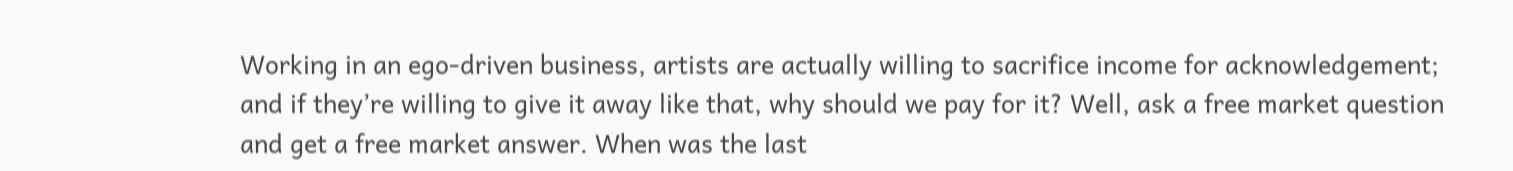Working in an ego-driven business, artists are actually willing to sacrifice income for acknowledgement; and if they’re willing to give it away like that, why should we pay for it? Well, ask a free market question and get a free market answer. When was the last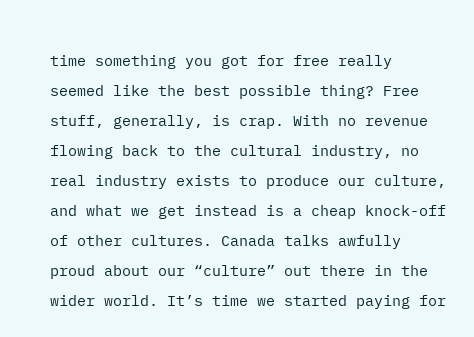time something you got for free really seemed like the best possible thing? Free stuff, generally, is crap. With no revenue flowing back to the cultural industry, no real industry exists to produce our culture, and what we get instead is a cheap knock-off of other cultures. Canada talks awfully proud about our “culture” out there in the wider world. It’s time we started paying for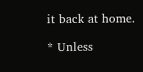it back at home.

* Unless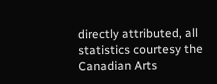directly attributed, all statistics courtesy the Canadian Arts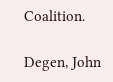Coalition.

Degen, John